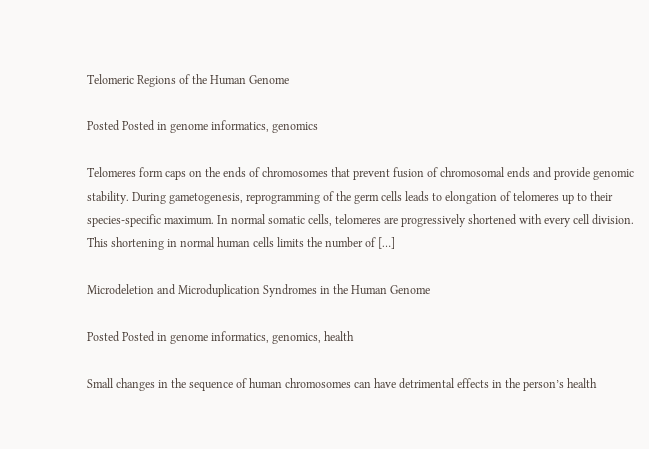Telomeric Regions of the Human Genome

Posted Posted in genome informatics, genomics

Telomeres form caps on the ends of chromosomes that prevent fusion of chromosomal ends and provide genomic stability. During gametogenesis, reprogramming of the germ cells leads to elongation of telomeres up to their species-specific maximum. In normal somatic cells, telomeres are progressively shortened with every cell division. This shortening in normal human cells limits the number of […]

Microdeletion and Microduplication Syndromes in the Human Genome

Posted Posted in genome informatics, genomics, health

Small changes in the sequence of human chromosomes can have detrimental effects in the person’s health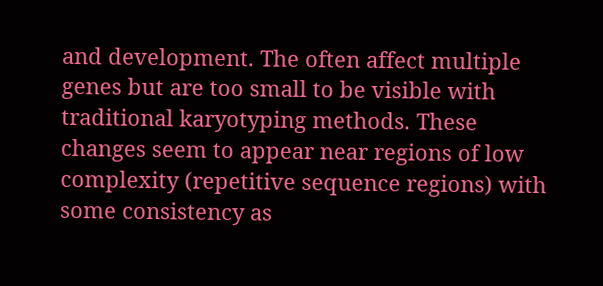and development. The often affect multiple genes but are too small to be visible with traditional karyotyping methods. These changes seem to appear near regions of low complexity (repetitive sequence regions) with some consistency as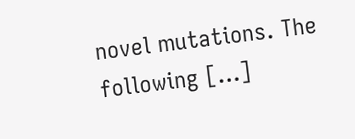novel mutations. The following […]